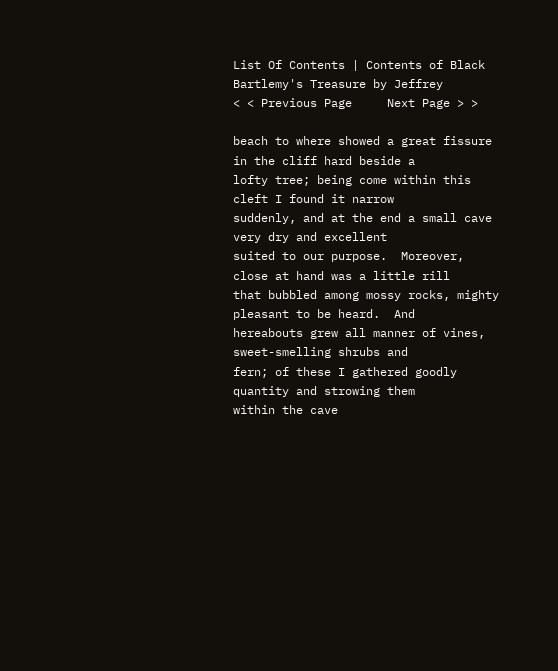List Of Contents | Contents of Black Bartlemy's Treasure by Jeffrey
< < Previous Page     Next Page > >

beach to where showed a great fissure in the cliff hard beside a
lofty tree; being come within this cleft I found it narrow
suddenly, and at the end a small cave very dry and excellent
suited to our purpose.  Moreover, close at hand was a little rill
that bubbled among mossy rocks, mighty pleasant to be heard.  And
hereabouts grew all manner of vines, sweet-smelling shrubs and
fern; of these I gathered goodly quantity and strowing them
within the cave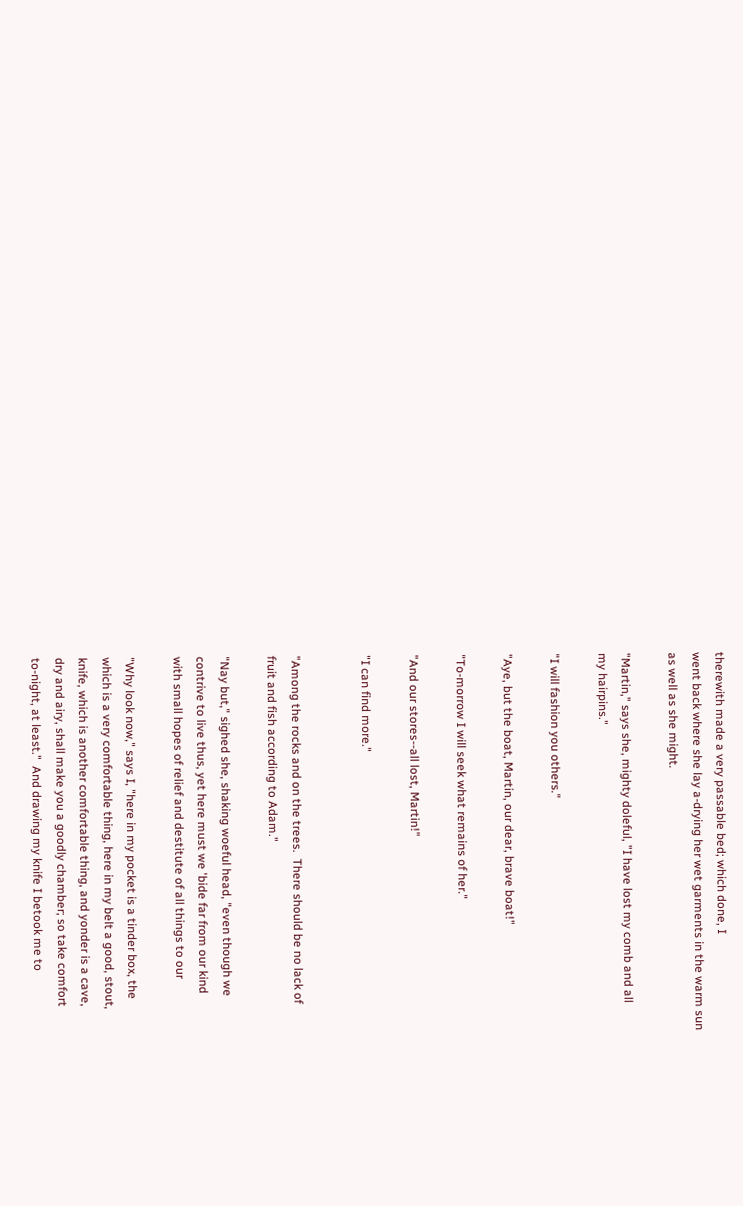therewith made a very passable bed; which done, I
went back where she lay a-drying her wet garments in the warm sun
as well as she might.

"Martin," says she, mighty doleful, "I have lost my comb and all
my hairpins."

"I will fashion you others."

"Aye, but the boat, Martin, our dear, brave boat!"

"To-morrow I will seek what remains of her."

"And our stores--all lost, Martin!"

"I can find more."


"Among the rocks and on the trees.  There should be no lack of
fruit and fish according to Adam."

"Nay but," sighed she, shaking woeful head, "even though we
contrive to live thus, yet here must we 'bide far from our kind
with small hopes of relief and destitute of all things to our

"Why look now," says I, "here in my pocket is a tinder box, the
which is a very comfortable thing, here in my belt a good, stout,
knife, which is another comfortable thing, and yonder is a cave,
dry and airy, shall make you a goodly chamber; so take comfort
to-night, at least."  And drawing my knife I betook me to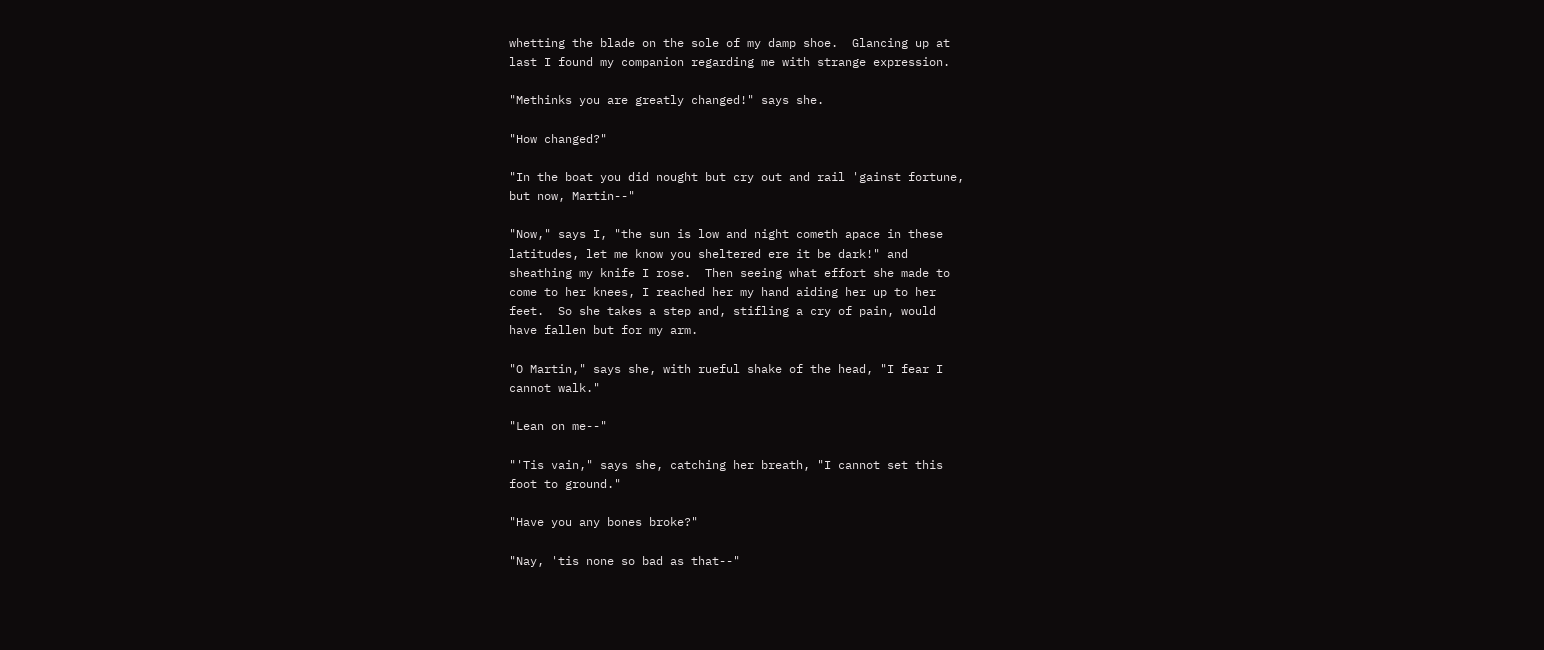whetting the blade on the sole of my damp shoe.  Glancing up at
last I found my companion regarding me with strange expression.

"Methinks you are greatly changed!" says she.

"How changed?"

"In the boat you did nought but cry out and rail 'gainst fortune,
but now, Martin--"

"Now," says I, "the sun is low and night cometh apace in these
latitudes, let me know you sheltered ere it be dark!" and
sheathing my knife I rose.  Then seeing what effort she made to
come to her knees, I reached her my hand aiding her up to her
feet.  So she takes a step and, stifling a cry of pain, would
have fallen but for my arm.

"O Martin," says she, with rueful shake of the head, "I fear I
cannot walk."

"Lean on me--"

"'Tis vain," says she, catching her breath, "I cannot set this
foot to ground."

"Have you any bones broke?"

"Nay, 'tis none so bad as that--"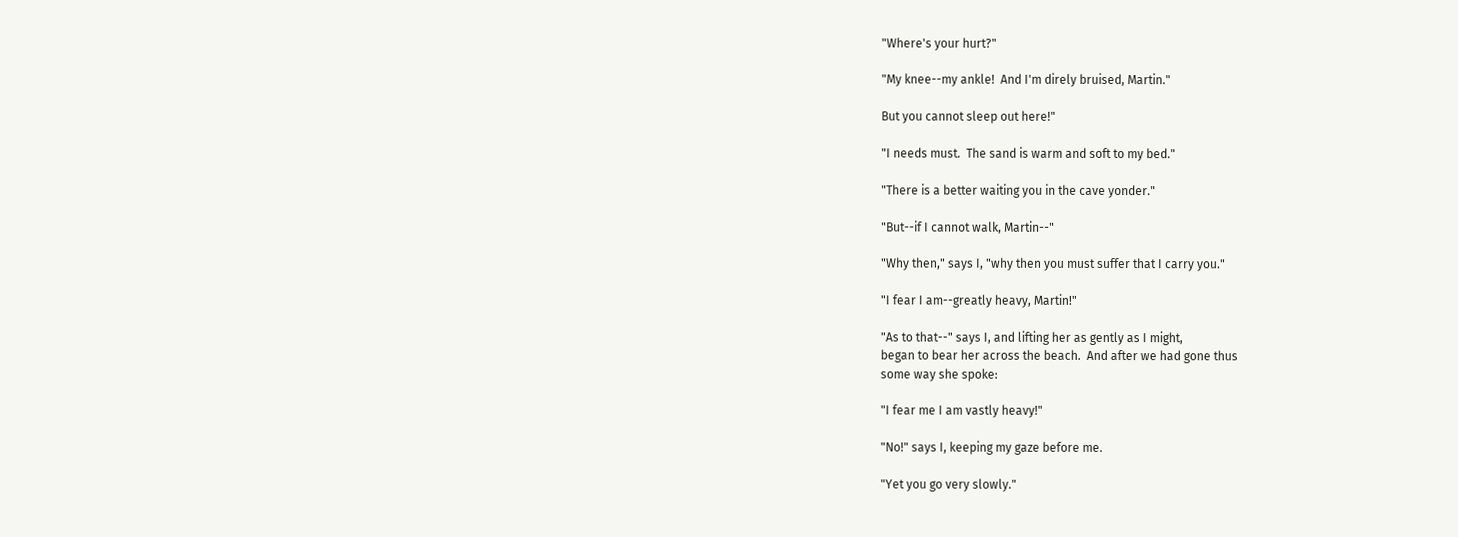"Where's your hurt?"

"My knee--my ankle!  And I'm direly bruised, Martin."

But you cannot sleep out here!"

"I needs must.  The sand is warm and soft to my bed."

"There is a better waiting you in the cave yonder."

"But--if I cannot walk, Martin--"

"Why then," says I, "why then you must suffer that I carry you."

"I fear I am--greatly heavy, Martin!"

"As to that--" says I, and lifting her as gently as I might,
began to bear her across the beach.  And after we had gone thus
some way she spoke:

"I fear me I am vastly heavy!"

"No!" says I, keeping my gaze before me.

"Yet you go very slowly."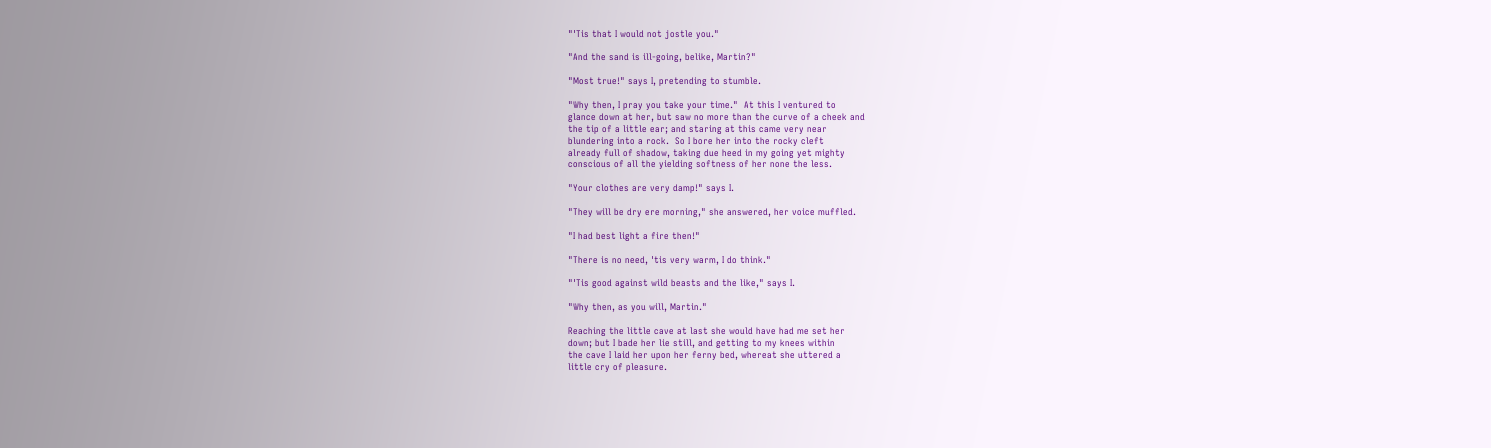"'Tis that I would not jostle you."

"And the sand is ill-going, belike, Martin?"

"Most true!" says I, pretending to stumble.

"Why then, I pray you take your time."  At this I ventured to
glance down at her, but saw no more than the curve of a cheek and
the tip of a little ear; and staring at this came very near
blundering into a rock.  So I bore her into the rocky cleft
already full of shadow, taking due heed in my going yet mighty
conscious of all the yielding softness of her none the less.

"Your clothes are very damp!" says I.

"They will be dry ere morning," she answered, her voice muffled.

"I had best light a fire then!"

"There is no need, 'tis very warm, I do think."

"'Tis good against wild beasts and the like," says I.

"Why then, as you will, Martin."

Reaching the little cave at last she would have had me set her
down; but I bade her lie still, and getting to my knees within
the cave I laid her upon her ferny bed, whereat she uttered a
little cry of pleasure.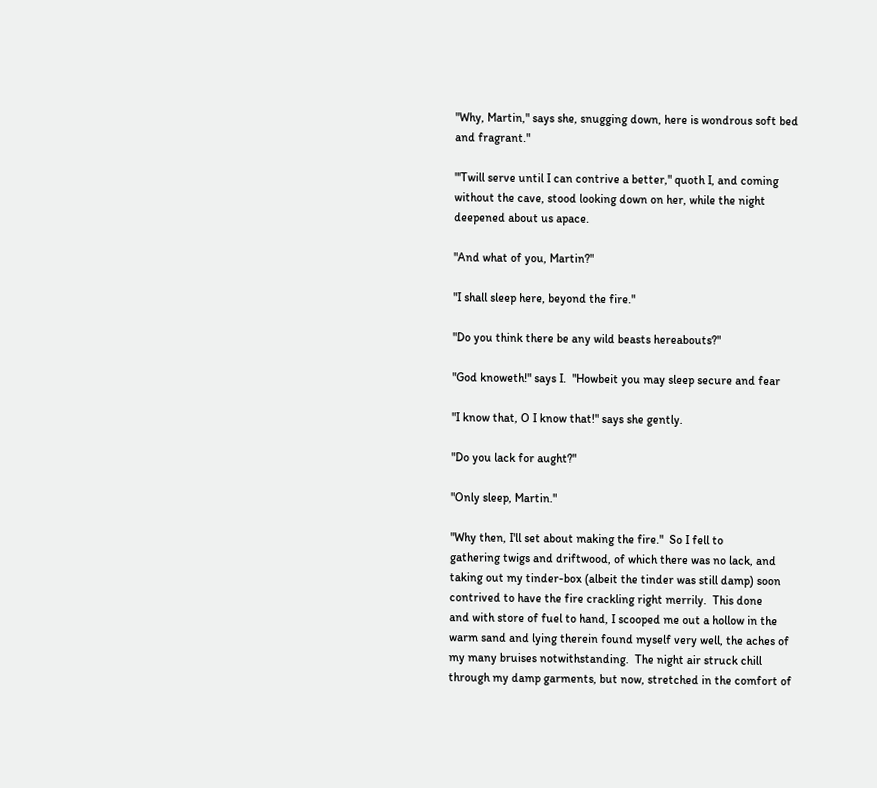"Why, Martin," says she, snugging down, here is wondrous soft bed
and fragrant."

"'Twill serve until I can contrive a better," quoth I, and coming
without the cave, stood looking down on her, while the night
deepened about us apace.

"And what of you, Martin?"

"I shall sleep here, beyond the fire."

"Do you think there be any wild beasts hereabouts?"

"God knoweth!" says I.  "Howbeit you may sleep secure and fear

"I know that, O I know that!" says she gently.

"Do you lack for aught?"

"Only sleep, Martin."

"Why then, I'll set about making the fire."  So I fell to
gathering twigs and driftwood, of which there was no lack, and
taking out my tinder-box (albeit the tinder was still damp) soon
contrived to have the fire crackling right merrily.  This done
and with store of fuel to hand, I scooped me out a hollow in the
warm sand and lying therein found myself very well, the aches of
my many bruises notwithstanding.  The night air struck chill
through my damp garments, but now, stretched in the comfort of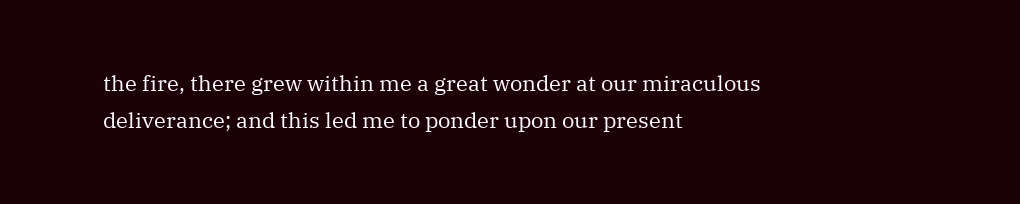the fire, there grew within me a great wonder at our miraculous
deliverance; and this led me to ponder upon our present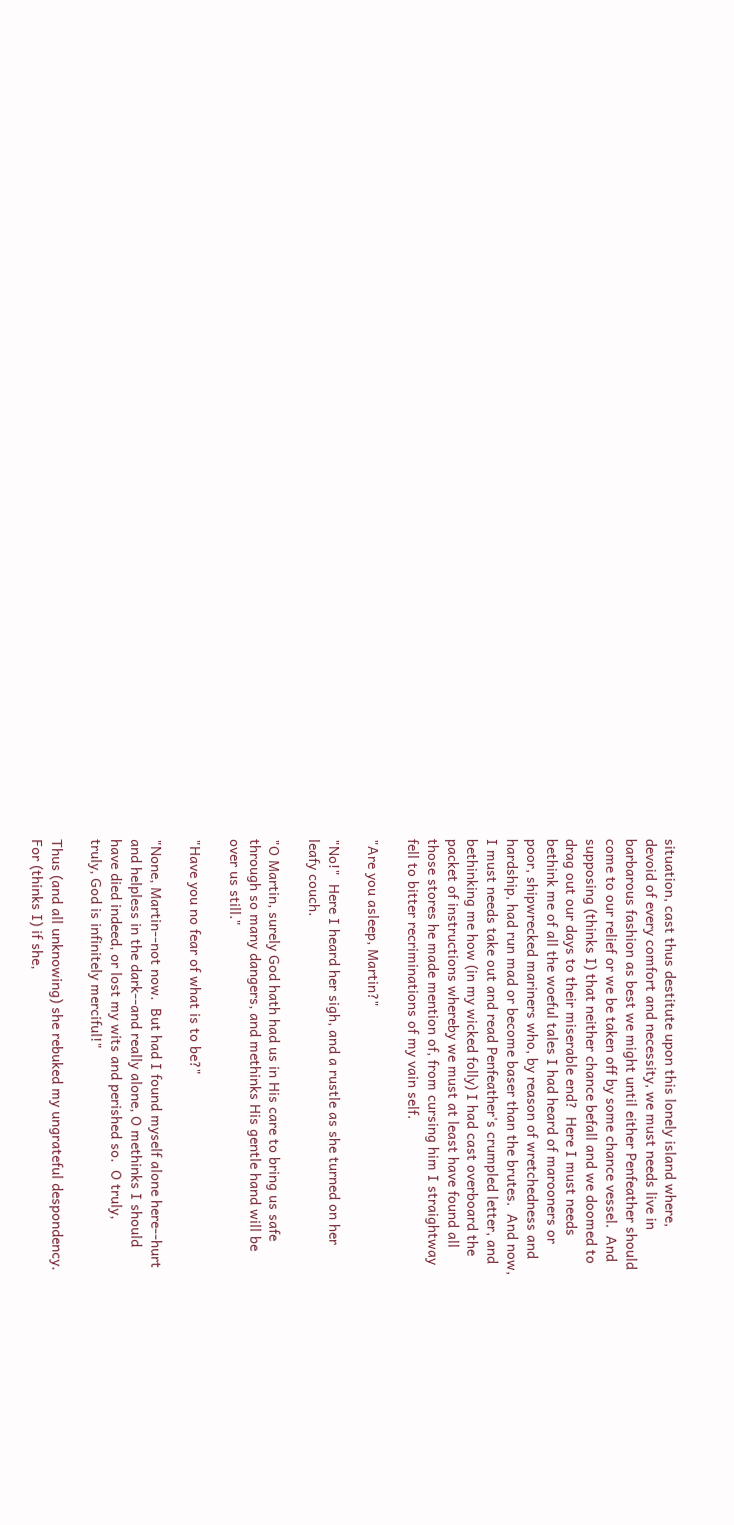situation, cast thus destitute upon this lonely island where,
devoid of every comfort and necessity, we must needs live in
barbarous fashion as best we might until either Penfeather should
come to our relief or we be taken off by some chance vessel.  And
supposing (thinks I) that neither chance befall and we doomed to
drag out our days to their miserable end?  Here I must needs
bethink me of all the woeful tales I had heard of marooners or
poor, shipwrecked mariners who, by reason of wretchedness and
hardship, had run mad or become baser than the brutes.  And now,
I must needs take out and read Penfeather's crumpled letter, and
bethinking me how (in my wicked folly) I had cast overboard the
packet of instructions whereby we must at least have found all
those stores he made mention of, from cursing him I straightway
fell to bitter recriminations of my vain self.

"Are you asleep, Martin?"

"No!"  Here I heard her sigh, and a rustle as she turned on her
leafy couch.

"O Martin, surely God hath had us in His care to bring us safe
through so many dangers, and methinks His gentle hand will be
over us still."

"Have you no fear of what is to be?"

"None, Martin--not now.  But had I found myself alone here--hurt
and helpless in the dark--and really alone, O methinks I should
have died indeed, or lost my wits and perished so.  O truly,
truly, God is infinitely merciful!"

Thus (and all unknowing) she rebuked my ungrateful despondency.
For (thinks I) if she,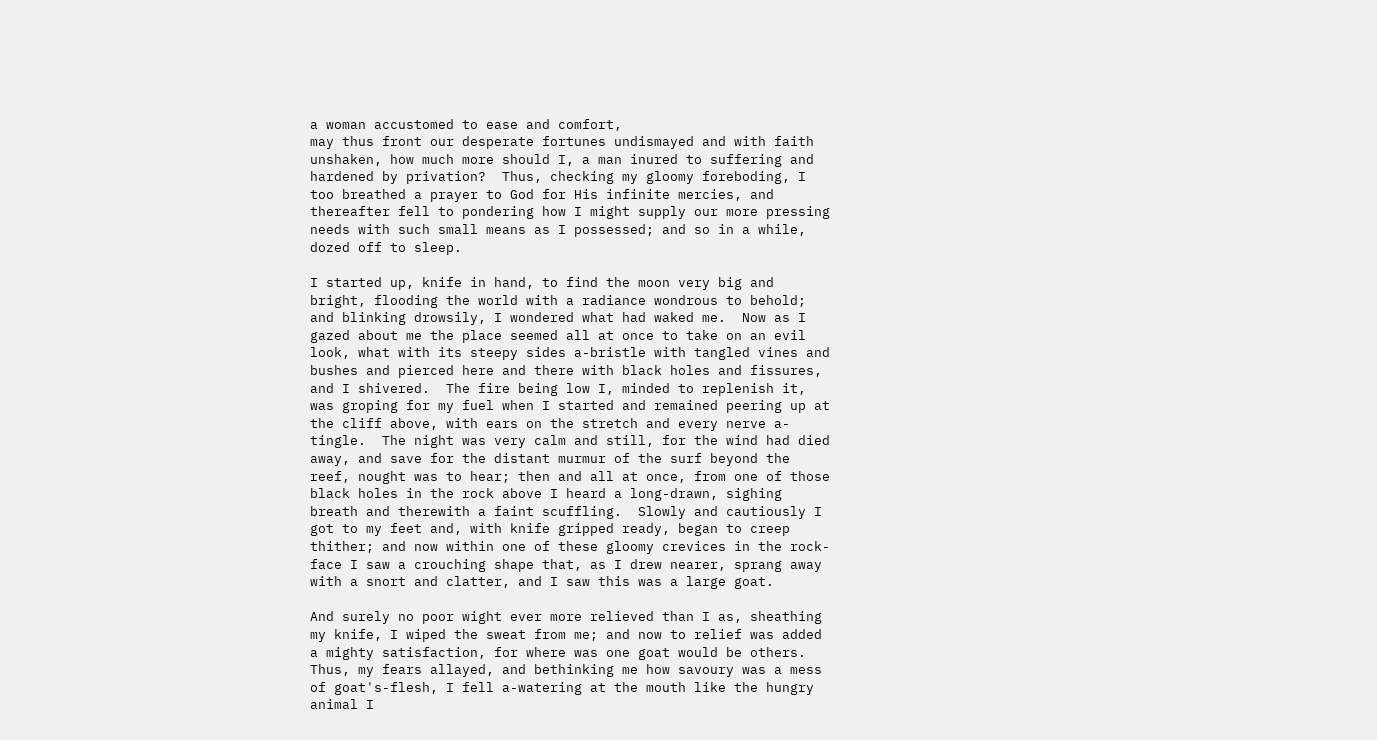a woman accustomed to ease and comfort,
may thus front our desperate fortunes undismayed and with faith
unshaken, how much more should I, a man inured to suffering and
hardened by privation?  Thus, checking my gloomy foreboding, I
too breathed a prayer to God for His infinite mercies, and
thereafter fell to pondering how I might supply our more pressing
needs with such small means as I possessed; and so in a while,
dozed off to sleep.

I started up, knife in hand, to find the moon very big and
bright, flooding the world with a radiance wondrous to behold;
and blinking drowsily, I wondered what had waked me.  Now as I
gazed about me the place seemed all at once to take on an evil
look, what with its steepy sides a-bristle with tangled vines and
bushes and pierced here and there with black holes and fissures,
and I shivered.  The fire being low I, minded to replenish it,
was groping for my fuel when I started and remained peering up at
the cliff above, with ears on the stretch and every nerve a-
tingle.  The night was very calm and still, for the wind had died
away, and save for the distant murmur of the surf beyond the
reef, nought was to hear; then and all at once, from one of those
black holes in the rock above I heard a long-drawn, sighing
breath and therewith a faint scuffling.  Slowly and cautiously I
got to my feet and, with knife gripped ready, began to creep
thither; and now within one of these gloomy crevices in the rock-
face I saw a crouching shape that, as I drew nearer, sprang away
with a snort and clatter, and I saw this was a large goat.

And surely no poor wight ever more relieved than I as, sheathing
my knife, I wiped the sweat from me; and now to relief was added
a mighty satisfaction, for where was one goat would be others.
Thus, my fears allayed, and bethinking me how savoury was a mess
of goat's-flesh, I fell a-watering at the mouth like the hungry
animal I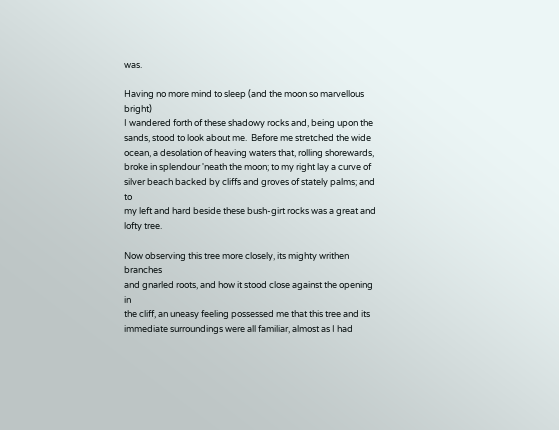was.

Having no more mind to sleep (and the moon so marvellous bright)
I wandered forth of these shadowy rocks and, being upon the
sands, stood to look about me.  Before me stretched the wide
ocean, a desolation of heaving waters that, rolling shorewards,
broke in splendour 'neath the moon; to my right lay a curve of
silver beach backed by cliffs and groves of stately palms; and to
my left and hard beside these bush-girt rocks was a great and
lofty tree.

Now observing this tree more closely, its mighty writhen branches
and gnarled roots, and how it stood close against the opening in
the cliff, an uneasy feeling possessed me that this tree and its
immediate surroundings were all familiar, almost as I had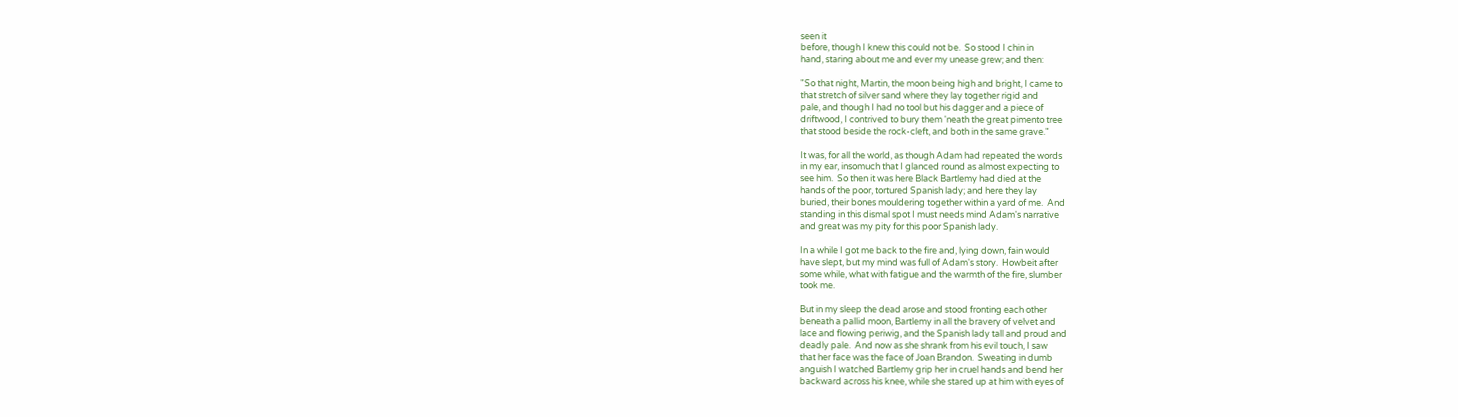seen it
before, though I knew this could not be.  So stood I chin in
hand, staring about me and ever my unease grew; and then:

"So that night, Martin, the moon being high and bright, I came to
that stretch of silver sand where they lay together rigid and
pale, and though I had no tool but his dagger and a piece of
driftwood, I contrived to bury them 'neath the great pimento tree
that stood beside the rock-cleft, and both in the same grave."

It was, for all the world, as though Adam had repeated the words
in my ear, insomuch that I glanced round as almost expecting to
see him.  So then it was here Black Bartlemy had died at the
hands of the poor, tortured Spanish lady; and here they lay
buried, their bones mouldering together within a yard of me.  And
standing in this dismal spot I must needs mind Adam's narrative
and great was my pity for this poor Spanish lady.

In a while I got me back to the fire and, lying down, fain would
have slept, but my mind was full of Adam's story.  Howbeit after
some while, what with fatigue and the warmth of the fire, slumber
took me.

But in my sleep the dead arose and stood fronting each other
beneath a pallid moon, Bartlemy in all the bravery of velvet and
lace and flowing periwig, and the Spanish lady tall and proud and
deadly pale.  And now as she shrank from his evil touch, I saw
that her face was the face of Joan Brandon.  Sweating in dumb
anguish I watched Bartlemy grip her in cruel hands and bend her
backward across his knee, while she stared up at him with eyes of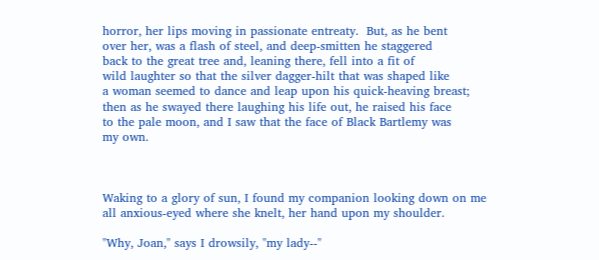horror, her lips moving in passionate entreaty.  But, as he bent
over her, was a flash of steel, and deep-smitten he staggered
back to the great tree and, leaning there, fell into a fit of
wild laughter so that the silver dagger-hilt that was shaped like
a woman seemed to dance and leap upon his quick-heaving breast;
then as he swayed there laughing his life out, he raised his face
to the pale moon, and I saw that the face of Black Bartlemy was
my own.



Waking to a glory of sun, I found my companion looking down on me
all anxious-eyed where she knelt, her hand upon my shoulder.

"Why, Joan," says I drowsily, "my lady--"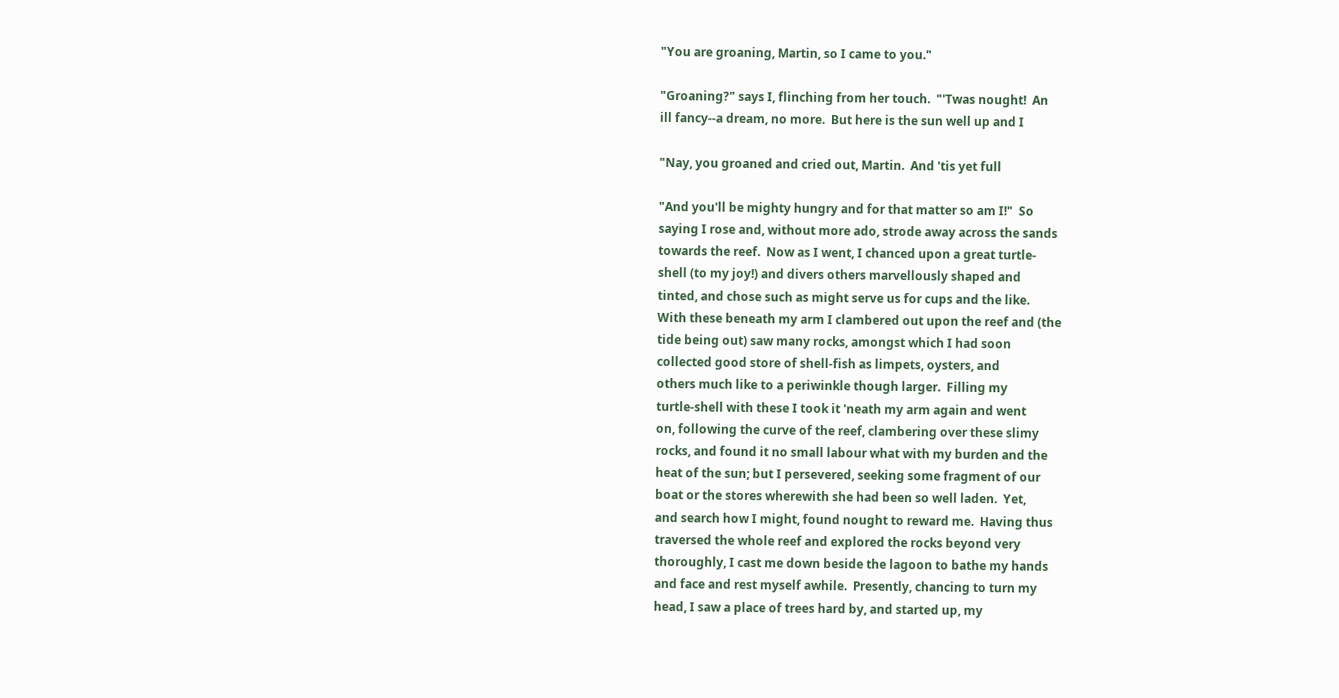"You are groaning, Martin, so I came to you."

"Groaning?" says I, flinching from her touch.  "'Twas nought!  An
ill fancy--a dream, no more.  But here is the sun well up and I

"Nay, you groaned and cried out, Martin.  And 'tis yet full

"And you'll be mighty hungry and for that matter so am I!"  So
saying I rose and, without more ado, strode away across the sands
towards the reef.  Now as I went, I chanced upon a great turtle-
shell (to my joy!) and divers others marvellously shaped and
tinted, and chose such as might serve us for cups and the like.
With these beneath my arm I clambered out upon the reef and (the
tide being out) saw many rocks, amongst which I had soon
collected good store of shell-fish as limpets, oysters, and
others much like to a periwinkle though larger.  Filling my
turtle-shell with these I took it 'neath my arm again and went
on, following the curve of the reef, clambering over these slimy
rocks, and found it no small labour what with my burden and the
heat of the sun; but I persevered, seeking some fragment of our
boat or the stores wherewith she had been so well laden.  Yet,
and search how I might, found nought to reward me.  Having thus
traversed the whole reef and explored the rocks beyond very
thoroughly, I cast me down beside the lagoon to bathe my hands
and face and rest myself awhile.  Presently, chancing to turn my
head, I saw a place of trees hard by, and started up, my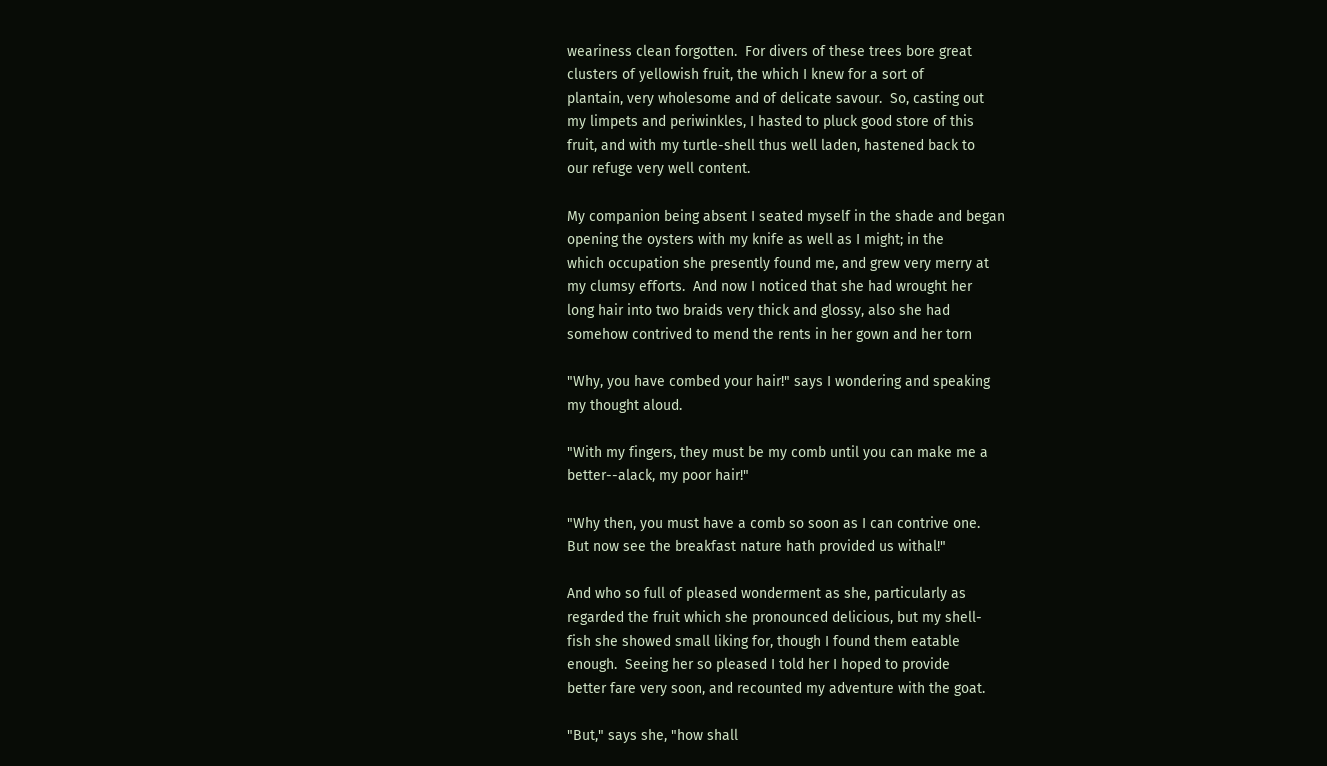weariness clean forgotten.  For divers of these trees bore great
clusters of yellowish fruit, the which I knew for a sort of
plantain, very wholesome and of delicate savour.  So, casting out
my limpets and periwinkles, I hasted to pluck good store of this
fruit, and with my turtle-shell thus well laden, hastened back to
our refuge very well content.

My companion being absent I seated myself in the shade and began
opening the oysters with my knife as well as I might; in the
which occupation she presently found me, and grew very merry at
my clumsy efforts.  And now I noticed that she had wrought her
long hair into two braids very thick and glossy, also she had
somehow contrived to mend the rents in her gown and her torn

"Why, you have combed your hair!" says I wondering and speaking
my thought aloud.

"With my fingers, they must be my comb until you can make me a
better--alack, my poor hair!"

"Why then, you must have a comb so soon as I can contrive one.
But now see the breakfast nature hath provided us withal!"

And who so full of pleased wonderment as she, particularly as
regarded the fruit which she pronounced delicious, but my shell-
fish she showed small liking for, though I found them eatable
enough.  Seeing her so pleased I told her I hoped to provide
better fare very soon, and recounted my adventure with the goat.

"But," says she, "how shall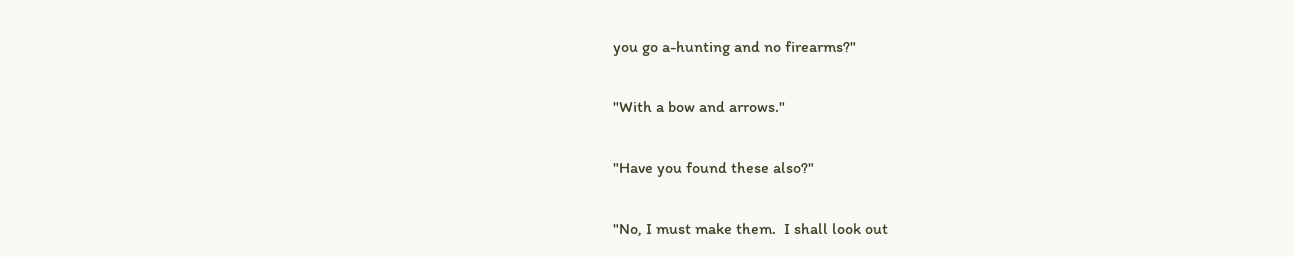you go a-hunting and no firearms?"

"With a bow and arrows."

"Have you found these also?"

"No, I must make them.  I shall look out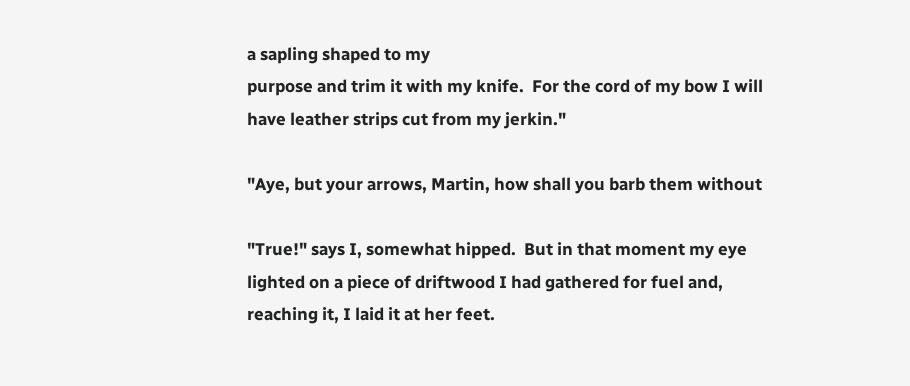a sapling shaped to my
purpose and trim it with my knife.  For the cord of my bow I will
have leather strips cut from my jerkin."

"Aye, but your arrows, Martin, how shall you barb them without

"True!" says I, somewhat hipped.  But in that moment my eye
lighted on a piece of driftwood I had gathered for fuel and,
reaching it, I laid it at her feet.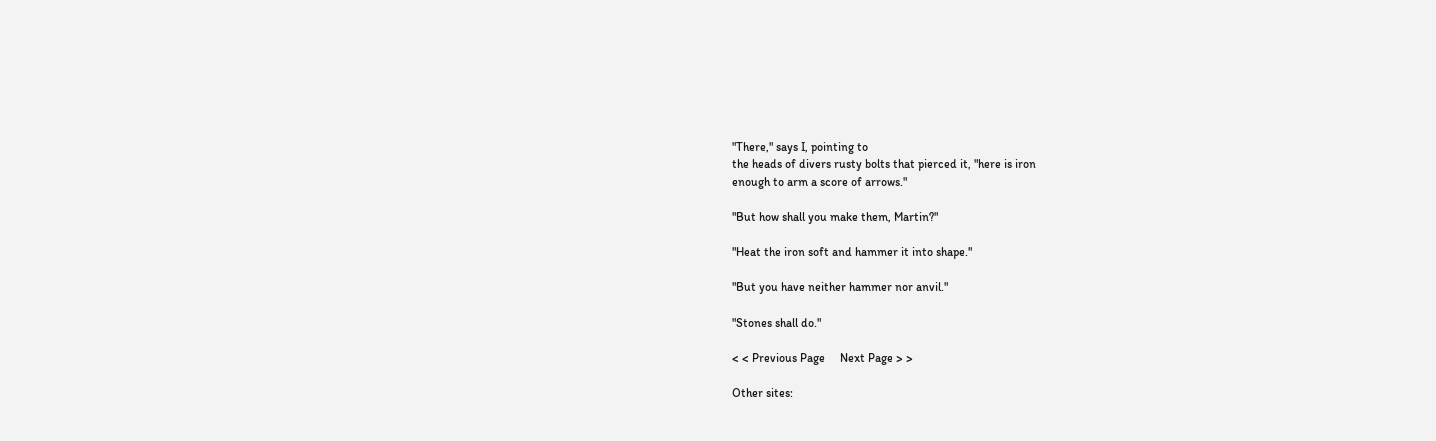"There," says I, pointing to
the heads of divers rusty bolts that pierced it, "here is iron
enough to arm a score of arrows."

"But how shall you make them, Martin?"

"Heat the iron soft and hammer it into shape."

"But you have neither hammer nor anvil."

"Stones shall do."

< < Previous Page     Next Page > >

Other sites: